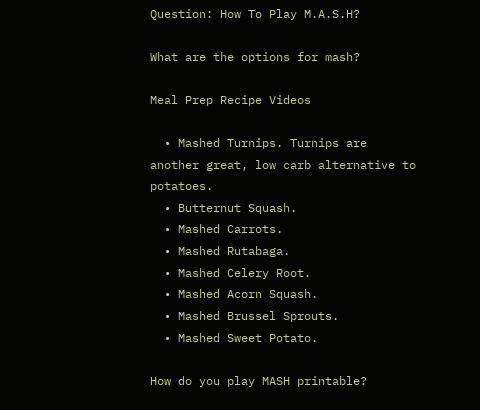Question: How To Play M.A.S.H?

What are the options for mash?

Meal Prep Recipe Videos

  • Mashed Turnips. Turnips are another great, low carb alternative to potatoes.
  • Butternut Squash.
  • Mashed Carrots.
  • Mashed Rutabaga.
  • Mashed Celery Root.
  • Mashed Acorn Squash.
  • Mashed Brussel Sprouts.
  • Mashed Sweet Potato.

How do you play MASH printable?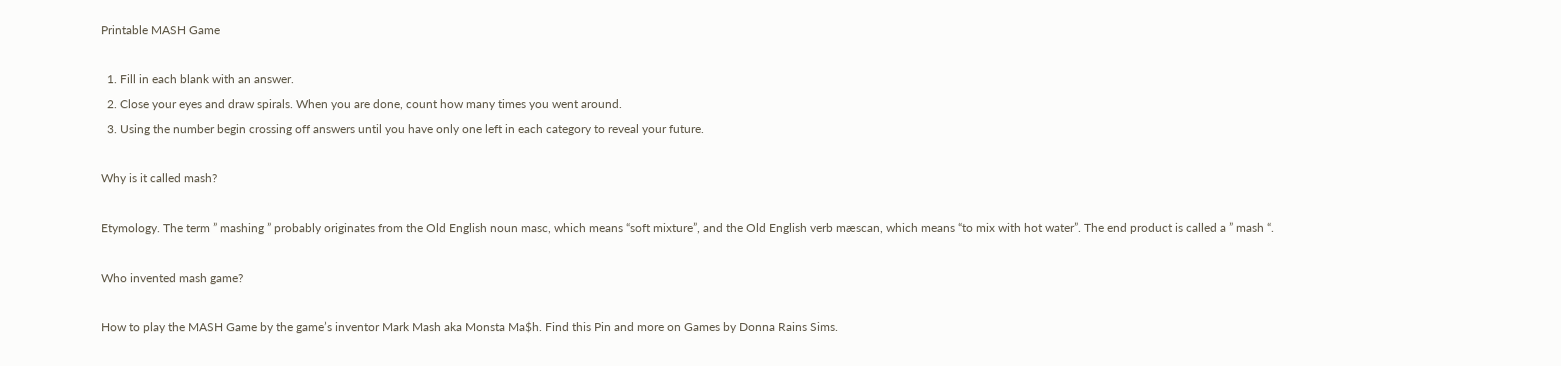Printable MASH Game

  1. Fill in each blank with an answer.
  2. Close your eyes and draw spirals. When you are done, count how many times you went around.
  3. Using the number begin crossing off answers until you have only one left in each category to reveal your future.

Why is it called mash?

Etymology. The term ” mashing ” probably originates from the Old English noun masc, which means “soft mixture”, and the Old English verb mæscan, which means “to mix with hot water”. The end product is called a ” mash “.

Who invented mash game?

How to play the MASH Game by the game’s inventor Mark Mash aka Monsta Ma$h. Find this Pin and more on Games by Donna Rains Sims.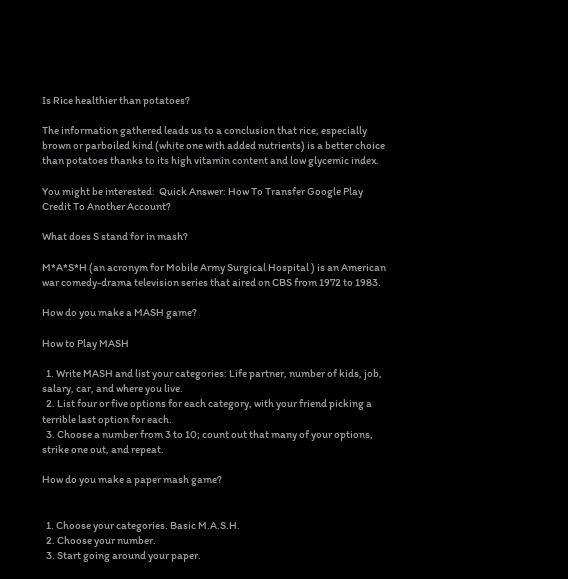Is Rice healthier than potatoes?

The information gathered leads us to a conclusion that rice, especially brown or parboiled kind (white one with added nutrients) is a better choice than potatoes thanks to its high vitamin content and low glycemic index.

You might be interested:  Quick Answer: How To Transfer Google Play Credit To Another Account?

What does S stand for in mash?

M*A*S*H (an acronym for Mobile Army Surgical Hospital ) is an American war comedy-drama television series that aired on CBS from 1972 to 1983.

How do you make a MASH game?

How to Play MASH

  1. Write MASH and list your categories: Life partner, number of kids, job, salary, car, and where you live.
  2. List four or five options for each category, with your friend picking a terrible last option for each.
  3. Choose a number from 3 to 10; count out that many of your options, strike one out, and repeat.

How do you make a paper mash game?


  1. Choose your categories. Basic M.A.S.H.
  2. Choose your number.
  3. Start going around your paper.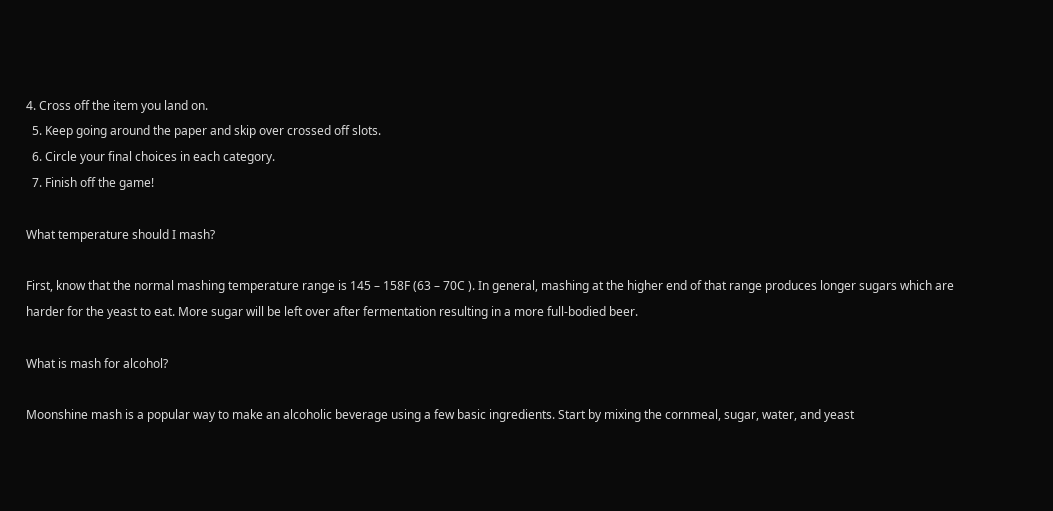4. Cross off the item you land on.
  5. Keep going around the paper and skip over crossed off slots.
  6. Circle your final choices in each category.
  7. Finish off the game!

What temperature should I mash?

First, know that the normal mashing temperature range is 145 – 158F (63 – 70C ). In general, mashing at the higher end of that range produces longer sugars which are harder for the yeast to eat. More sugar will be left over after fermentation resulting in a more full-bodied beer.

What is mash for alcohol?

Moonshine mash is a popular way to make an alcoholic beverage using a few basic ingredients. Start by mixing the cornmeal, sugar, water, and yeast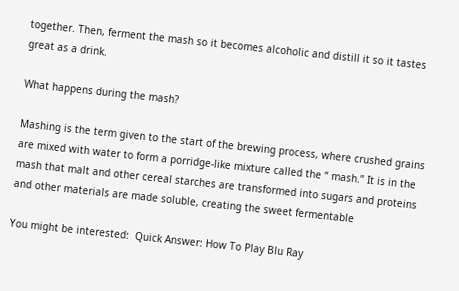together. Then, ferment the mash so it becomes alcoholic and distill it so it tastes great as a drink.

What happens during the mash?

Mashing is the term given to the start of the brewing process, where crushed grains are mixed with water to form a porridge-like mixture called the “ mash.” It is in the mash that malt and other cereal starches are transformed into sugars and proteins and other materials are made soluble, creating the sweet fermentable

You might be interested:  Quick Answer: How To Play Blu Ray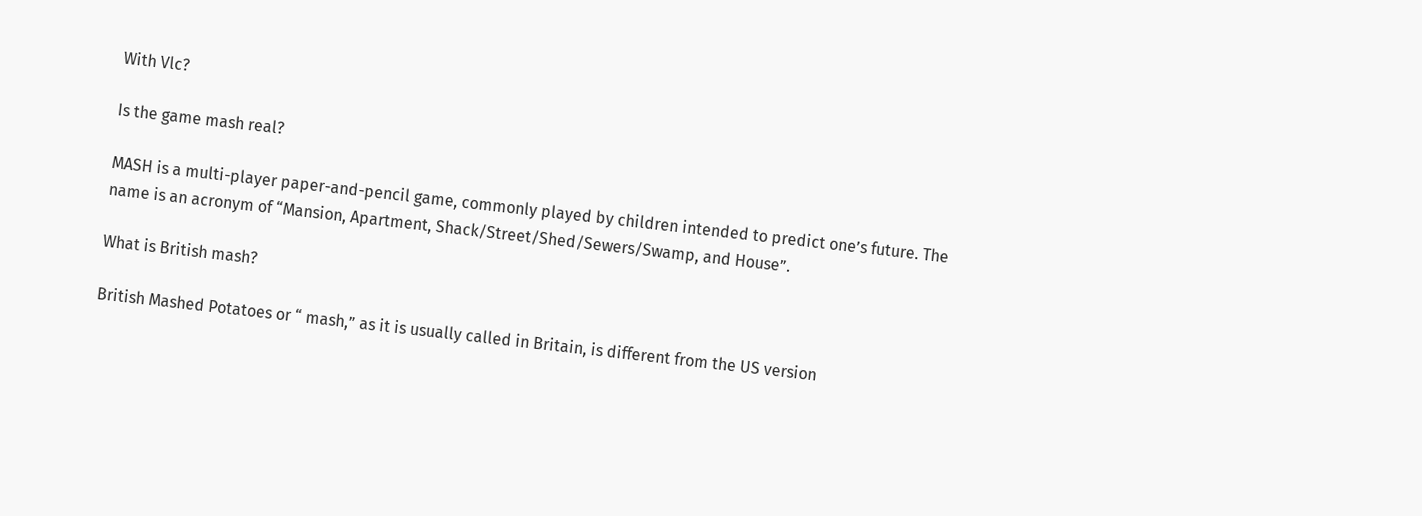With Vlc?

Is the game mash real?

MASH is a multi-player paper-and-pencil game, commonly played by children intended to predict one’s future. The name is an acronym of “Mansion, Apartment, Shack/Street/Shed/Sewers/Swamp, and House”.

What is British mash?

British Mashed Potatoes or “ mash,” as it is usually called in Britain, is different from the US version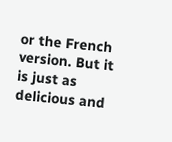or the French version. But it is just as delicious and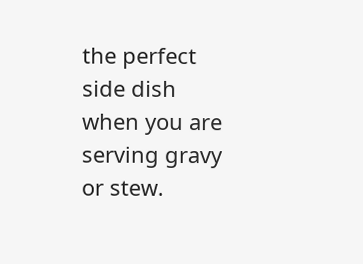the perfect side dish when you are serving gravy or stew.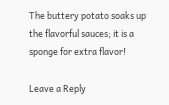The buttery potato soaks up the flavorful sauces; it is a sponge for extra flavor!

Leave a Reply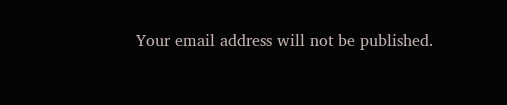Your email address will not be published.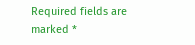Required fields are marked *